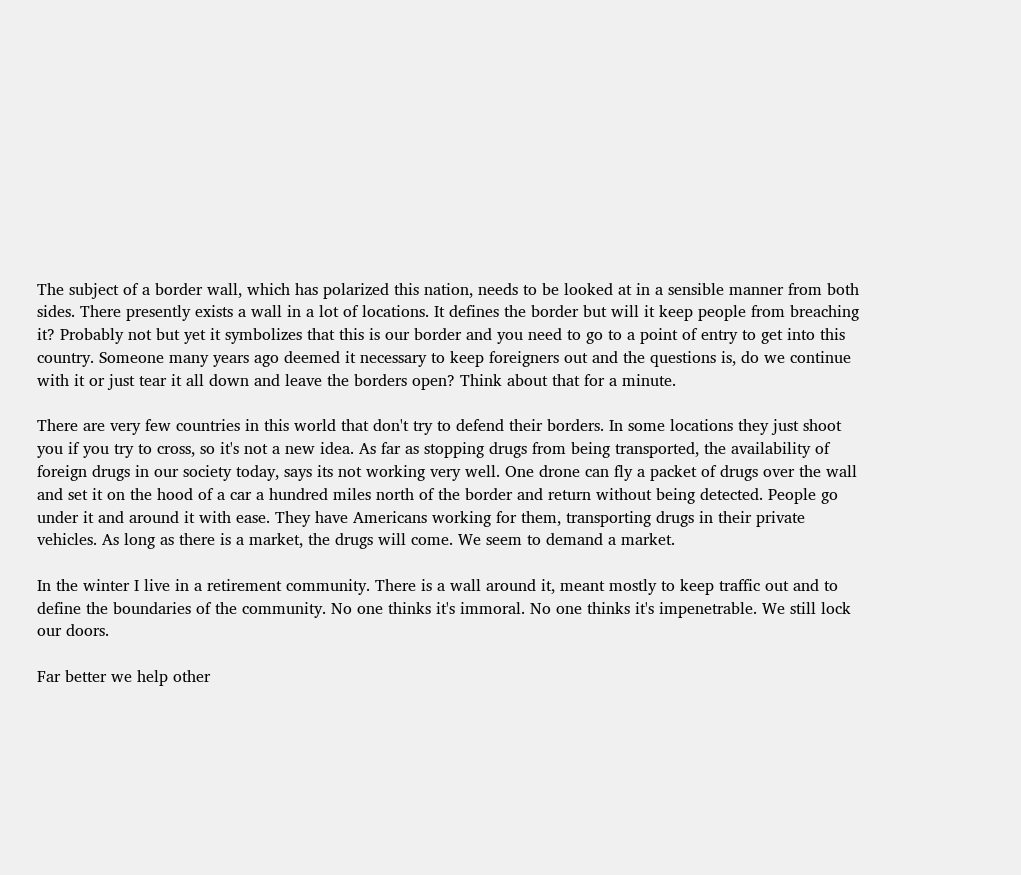The subject of a border wall, which has polarized this nation, needs to be looked at in a sensible manner from both sides. There presently exists a wall in a lot of locations. It defines the border but will it keep people from breaching it? Probably not but yet it symbolizes that this is our border and you need to go to a point of entry to get into this country. Someone many years ago deemed it necessary to keep foreigners out and the questions is, do we continue with it or just tear it all down and leave the borders open? Think about that for a minute.

There are very few countries in this world that don't try to defend their borders. In some locations they just shoot you if you try to cross, so it's not a new idea. As far as stopping drugs from being transported, the availability of foreign drugs in our society today, says its not working very well. One drone can fly a packet of drugs over the wall and set it on the hood of a car a hundred miles north of the border and return without being detected. People go under it and around it with ease. They have Americans working for them, transporting drugs in their private vehicles. As long as there is a market, the drugs will come. We seem to demand a market.

In the winter I live in a retirement community. There is a wall around it, meant mostly to keep traffic out and to define the boundaries of the community. No one thinks it's immoral. No one thinks it's impenetrable. We still lock our doors.

Far better we help other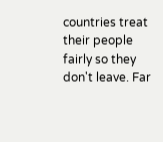countries treat their people fairly so they don't leave. Far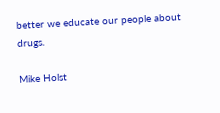better we educate our people about drugs.

Mike Holst